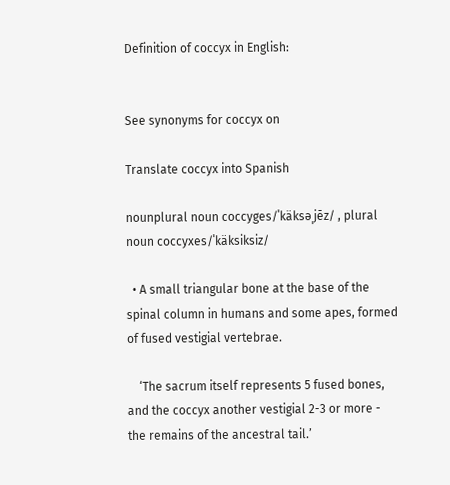Definition of coccyx in English:


See synonyms for coccyx on

Translate coccyx into Spanish

nounplural noun coccyges/ˈkäksəˌjēz/ , plural noun coccyxes/ˈkäksiksiz/

  • A small triangular bone at the base of the spinal column in humans and some apes, formed of fused vestigial vertebrae.

    ‘The sacrum itself represents 5 fused bones, and the coccyx another vestigial 2-3 or more - the remains of the ancestral tail.’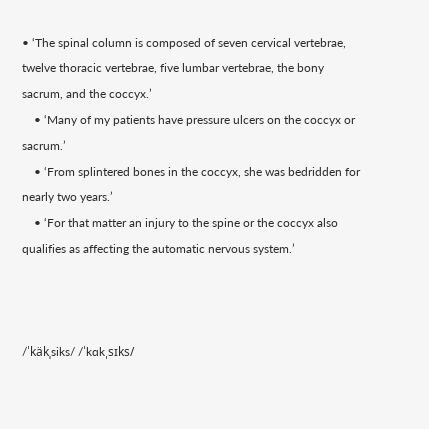• ‘The spinal column is composed of seven cervical vertebrae, twelve thoracic vertebrae, five lumbar vertebrae, the bony sacrum, and the coccyx.’
    • ‘Many of my patients have pressure ulcers on the coccyx or sacrum.’
    • ‘From splintered bones in the coccyx, she was bedridden for nearly two years.’
    • ‘For that matter an injury to the spine or the coccyx also qualifies as affecting the automatic nervous system.’



/ˈkäkˌsiks/ /ˈkɑkˌsɪks/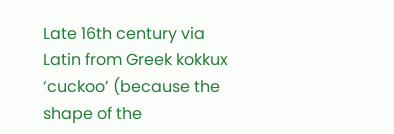Late 16th century via Latin from Greek kokkux ‘cuckoo’ (because the shape of the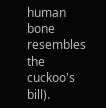human bone resembles the cuckoo's bill).